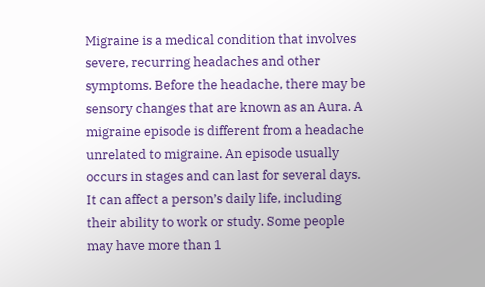Migraine is a medical condition that involves severe, recurring headaches and other symptoms. Before the headache, there may be sensory changes that are known as an Aura. A migraine episode is different from a headache unrelated to migraine. An episode usually occurs in stages and can last for several days. It can affect a person’s daily life, including their ability to work or study. Some people may have more than 1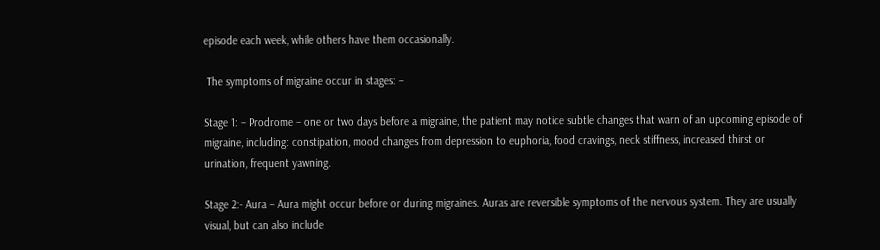episode each week, while others have them occasionally.

 The symptoms of migraine occur in stages: –

Stage 1: – Prodrome – one or two days before a migraine, the patient may notice subtle changes that warn of an upcoming episode of migraine, including: constipation, mood changes from depression to euphoria, food cravings, neck stiffness, increased thirst or urination, frequent yawning.

Stage 2:- Aura – Aura might occur before or during migraines. Auras are reversible symptoms of the nervous system. They are usually visual, but can also include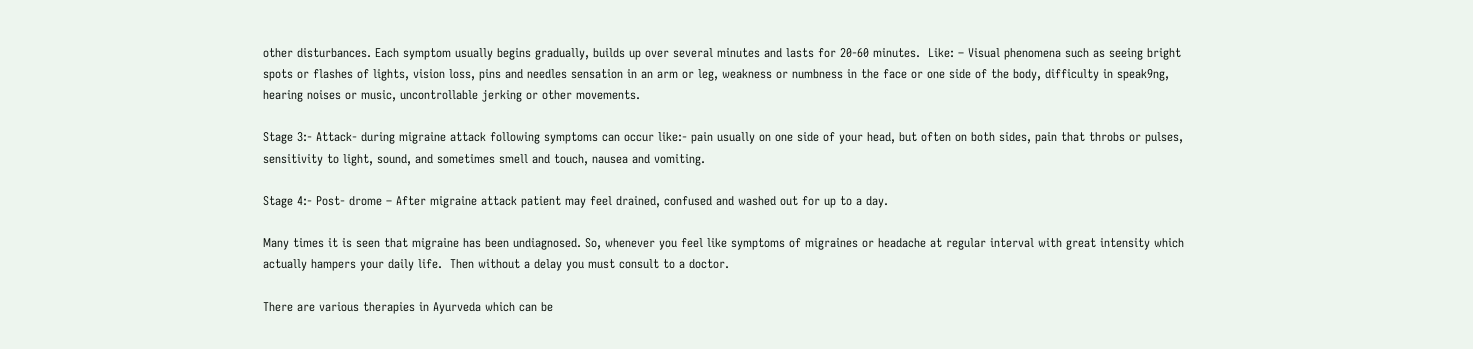other disturbances. Each symptom usually begins gradually, builds up over several minutes and lasts for 20-60 minutes.  Like: – Visual phenomena such as seeing bright spots or flashes of lights, vision loss, pins and needles sensation in an arm or leg, weakness or numbness in the face or one side of the body, difficulty in speak9ng, hearing noises or music, uncontrollable jerking or other movements.

Stage 3:- Attack- during migraine attack following symptoms can occur like:- pain usually on one side of your head, but often on both sides, pain that throbs or pulses, sensitivity to light, sound, and sometimes smell and touch, nausea and vomiting.

Stage 4:- Post- drome – After migraine attack patient may feel drained, confused and washed out for up to a day.

Many times it is seen that migraine has been undiagnosed. So, whenever you feel like symptoms of migraines or headache at regular interval with great intensity which actually hampers your daily life.  Then without a delay you must consult to a doctor.

There are various therapies in Ayurveda which can be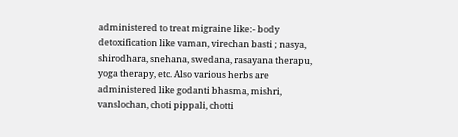administered to treat migraine like:- body detoxification like vaman, virechan basti ; nasya, shirodhara, snehana, swedana, rasayana therapu, yoga therapy, etc. Also various herbs are administered like godanti bhasma, mishri, vanslochan, choti pippali, chotti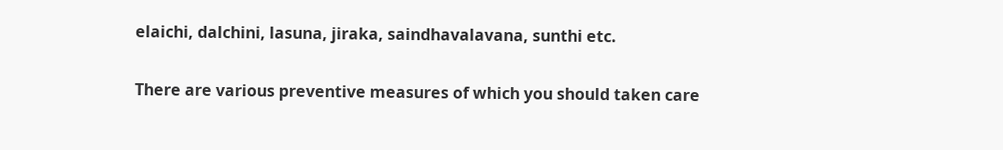elaichi, dalchini, lasuna, jiraka, saindhavalavana, sunthi etc.

There are various preventive measures of which you should taken care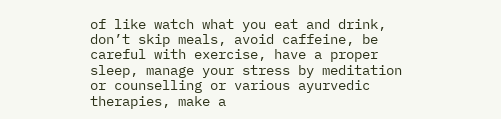of like watch what you eat and drink, don’t skip meals, avoid caffeine, be careful with exercise, have a proper sleep, manage your stress by meditation or counselling or various ayurvedic therapies, make a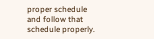proper schedule and follow that schedule properly.